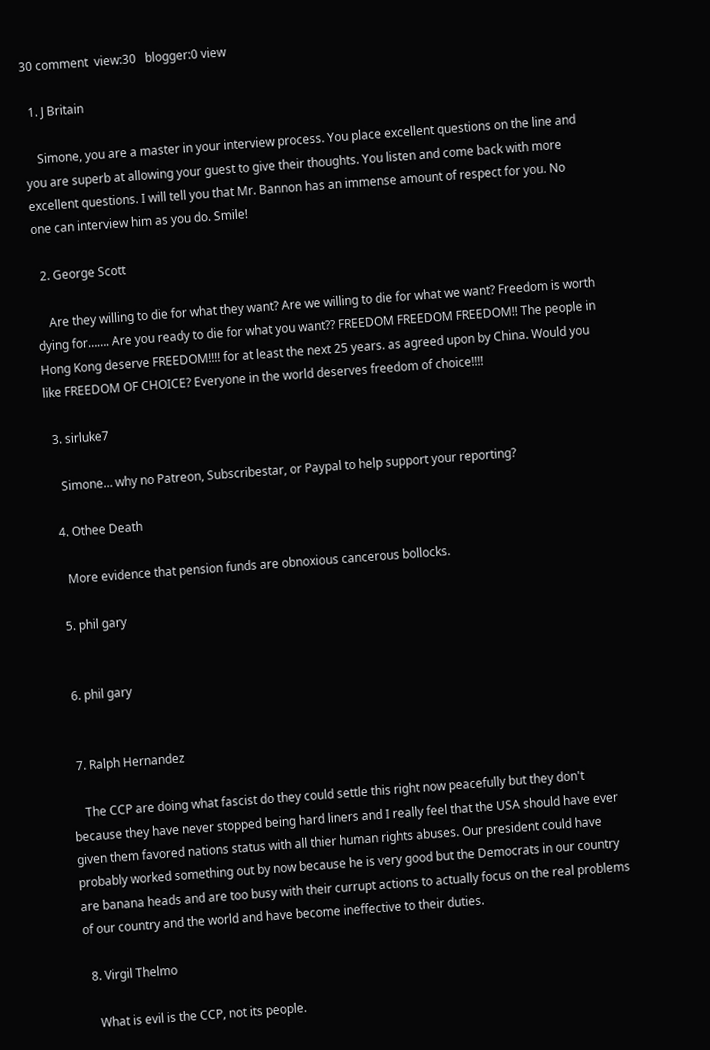30 comment  view:30   blogger:0 view

  1. J Britain

    Simone, you are a master in your interview process. You place excellent questions on the line and you are superb at allowing your guest to give their thoughts. You listen and come back with more excellent questions. I will tell you that Mr. Bannon has an immense amount of respect for you. No one can interview him as you do. Smile!

  2. George Scott

    Are they willing to die for what they want? Are we willing to die for what we want? Freedom is worth dying for……. Are you ready to die for what you want?? FREEDOM FREEDOM FREEDOM!! The people in Hong Kong deserve FREEDOM!!!! for at least the next 25 years. as agreed upon by China. Would you like FREEDOM OF CHOICE? Everyone in the world deserves freedom of choice!!!!

  3. sirluke7

    Simone… why no Patreon, Subscribestar, or Paypal to help support your reporting?

  4. Othee Death

    More evidence that pension funds are obnoxious cancerous bollocks.

  5. phil gary


  6. phil gary


  7. Ralph Hernandez

    The CCP are doing what fascist do they could settle this right now peacefully but they don't because they have never stopped being hard liners and I really feel that the USA should have ever given them favored nations status with all thier human rights abuses. Our president could have probably worked something out by now because he is very good but the Democrats in our country are banana heads and are too busy with their currupt actions to actually focus on the real problems of our country and the world and have become ineffective to their duties.

  8. Virgil Thelmo

    What is evil is the CCP, not its people.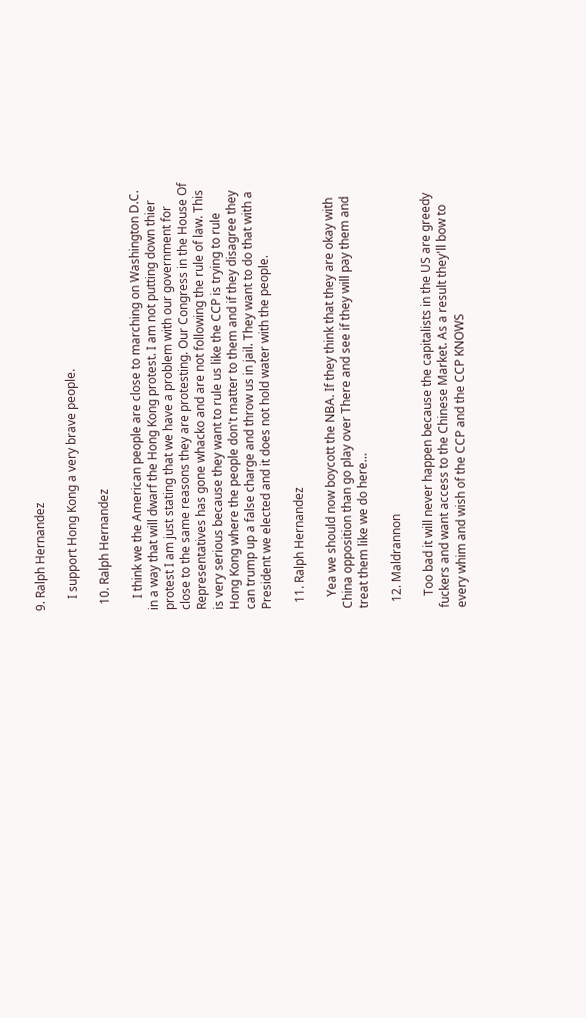9. Ralph Hernandez

    I support Hong Kong a very brave people.

  10. Ralph Hernandez

    I think we the American people are close to marching on Washington D.C. in a way that will dwarf the Hong Kong protest. I am not putting down thier protest I am just stating that we have a problem with our government for close to the same reasons they are protesting. Our Congress in the House Of Representatives has gone whacko and are not following the rule of law. This is very serious because they want to rule us like the CCP is trying to rule Hong Kong where the people don't matter to them and if they disagree they can trump up a false charge and throw us in jail. They want to do that with a President we elected and it does not hold water with the people.

  11. Ralph Hernandez

    Yea we should now boycott the NBA. If they think that they are okay with China opposition than go play over There and see if they will pay them and treat them like we do here…

  12. Maldrannon

    Too bad it will never happen because the capitalists in the US are greedy fuckers and want access to the Chinese Market. As a result they'll bow to every whim and wish of the CCP and the CCP KNOWS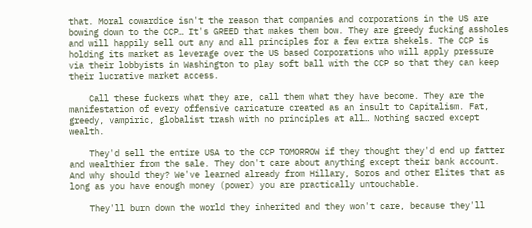that. Moral cowardice isn't the reason that companies and corporations in the US are bowing down to the CCP… It's GREED that makes them bow. They are greedy fucking assholes and will happily sell out any and all principles for a few extra shekels. The CCP is holding its market as leverage over the US based Corporations who will apply pressure via their lobbyists in Washington to play soft ball with the CCP so that they can keep their lucrative market access.

    Call these fuckers what they are, call them what they have become. They are the manifestation of every offensive caricature created as an insult to Capitalism. Fat, greedy, vampiric, globalist trash with no principles at all… Nothing sacred except wealth.

    They'd sell the entire USA to the CCP TOMORROW if they thought they'd end up fatter and wealthier from the sale. They don't care about anything except their bank account. And why should they? We've learned already from Hillary, Soros and other Elites that as long as you have enough money (power) you are practically untouchable.

    They'll burn down the world they inherited and they won't care, because they'll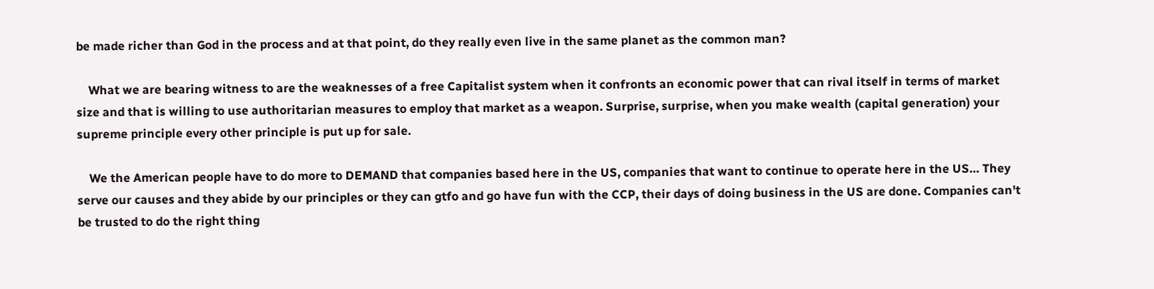be made richer than God in the process and at that point, do they really even live in the same planet as the common man?

    What we are bearing witness to are the weaknesses of a free Capitalist system when it confronts an economic power that can rival itself in terms of market size and that is willing to use authoritarian measures to employ that market as a weapon. Surprise, surprise, when you make wealth (capital generation) your supreme principle every other principle is put up for sale.

    We the American people have to do more to DEMAND that companies based here in the US, companies that want to continue to operate here in the US… They serve our causes and they abide by our principles or they can gtfo and go have fun with the CCP, their days of doing business in the US are done. Companies can't be trusted to do the right thing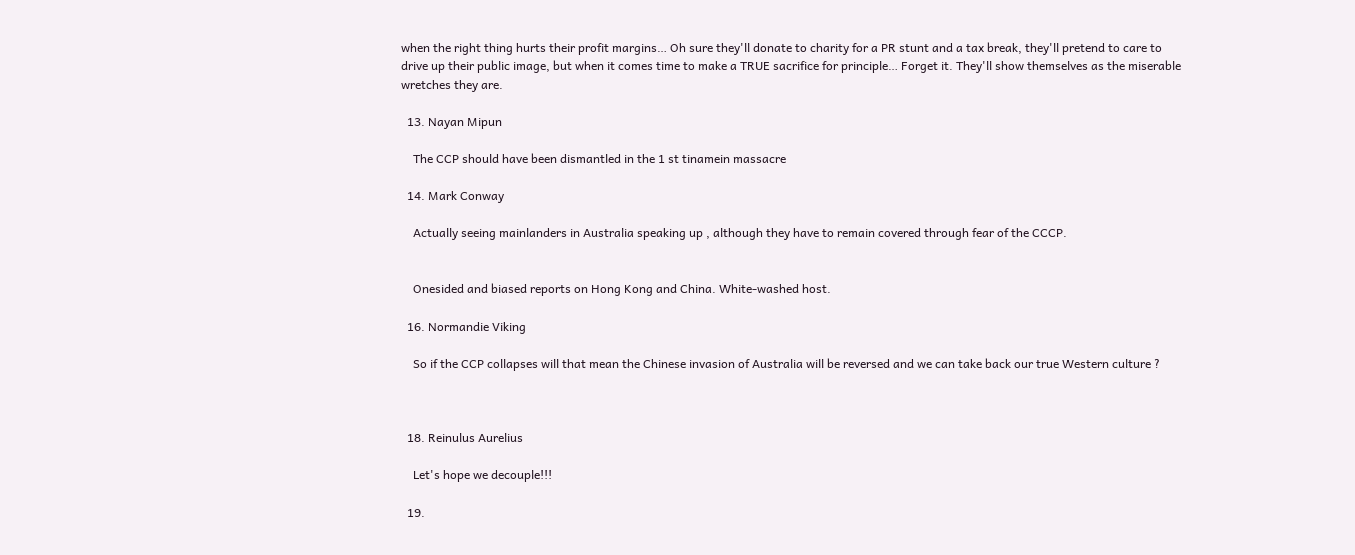when the right thing hurts their profit margins… Oh sure they'll donate to charity for a PR stunt and a tax break, they'll pretend to care to drive up their public image, but when it comes time to make a TRUE sacrifice for principle… Forget it. They'll show themselves as the miserable wretches they are.

  13. Nayan Mipun

    The CCP should have been dismantled in the 1 st tinamein massacre

  14. Mark Conway

    Actually seeing mainlanders in Australia speaking up , although they have to remain covered through fear of the CCCP.


    Onesided and biased reports on Hong Kong and China. White-washed host.

  16. Normandie Viking

    So if the CCP collapses will that mean the Chinese invasion of Australia will be reversed and we can take back our true Western culture ?



  18. Reinulus Aurelius

    Let's hope we decouple!!!

  19.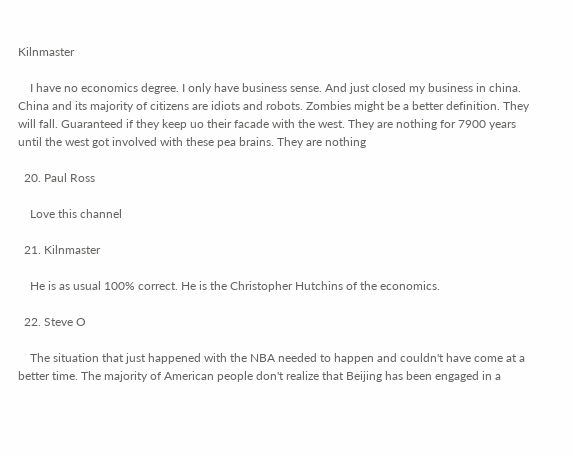Kilnmaster

    I have no economics degree. I only have business sense. And just closed my business in china. China and its majority of citizens are idiots and robots. Zombies might be a better definition. They will fall. Guaranteed if they keep uo their facade with the west. They are nothing for 7900 years until the west got involved with these pea brains. They are nothing

  20. Paul Ross

    Love this channel

  21. Kilnmaster

    He is as usual 100% correct. He is the Christopher Hutchins of the economics.

  22. Steve O

    The situation that just happened with the NBA needed to happen and couldn't have come at a better time. The majority of American people don't realize that Beijing has been engaged in a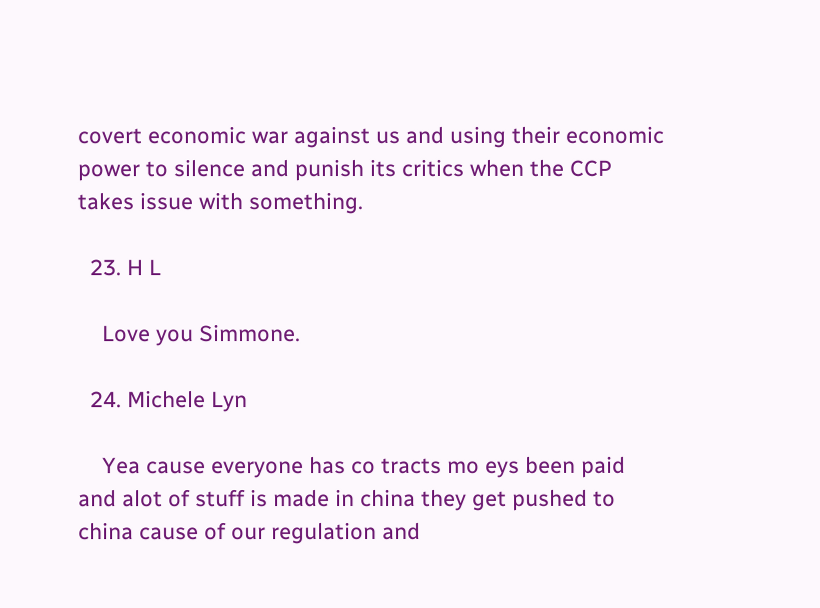covert economic war against us and using their economic power to silence and punish its critics when the CCP takes issue with something.

  23. H L

    Love you Simmone.

  24. Michele Lyn

    Yea cause everyone has co tracts mo eys been paid and alot of stuff is made in china they get pushed to china cause of our regulation and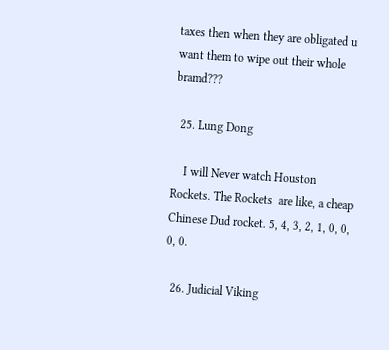taxes then when they are obligated u want them to wipe out their whole bramd???

  25. Lung Dong

    I will Never watch Houston Rockets. The Rockets  are like, a cheap Chinese Dud rocket. 5, 4, 3, 2, 1, 0, 0, 0, 0.

  26. Judicial Viking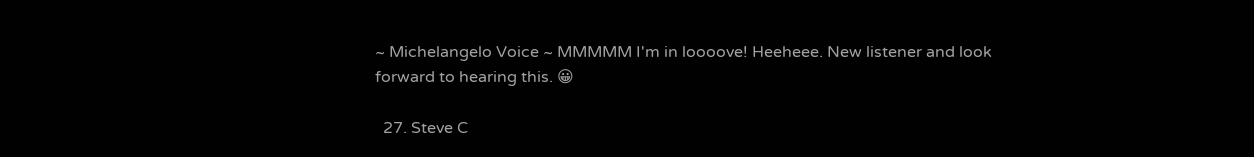~ Michelangelo Voice ~ MMMMM I'm in loooove! Heeheee. New listener and look forward to hearing this. 😀

  27. Steve C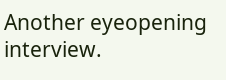Another eyeopening interview.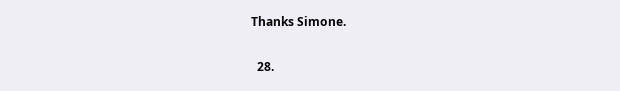Thanks Simone.

  28.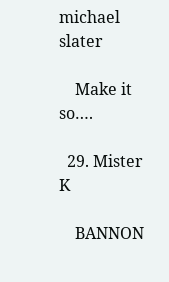michael slater

    Make it so….

  29. Mister K

    BANNON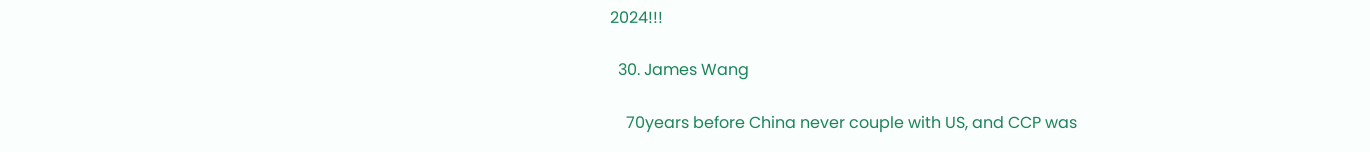2024!!!

  30. James Wang

    70years before China never couple with US, and CCP was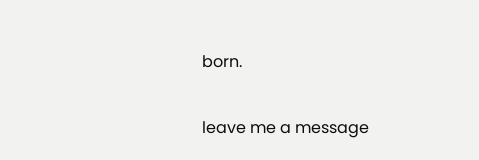born.

leave me a message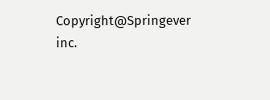Copyright@Springever inc.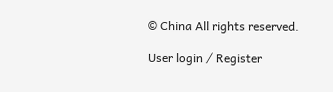© China All rights reserved.

User login ⁄ Register